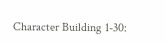Character Building 1-30: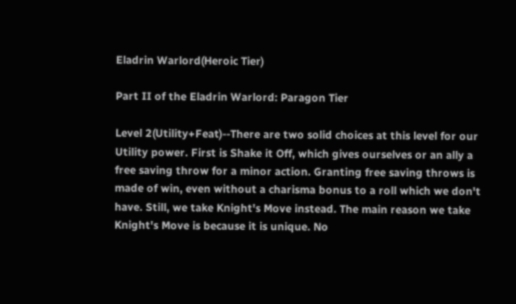Eladrin Warlord(Heroic Tier)

Part II of the Eladrin Warlord: Paragon Tier

Level 2(Utility+Feat)--There are two solid choices at this level for our Utility power. First is Shake it Off, which gives ourselves or an ally a free saving throw for a minor action. Granting free saving throws is made of win, even without a charisma bonus to a roll which we don't have. Still, we take Knight's Move instead. The main reason we take Knight's Move is because it is unique. No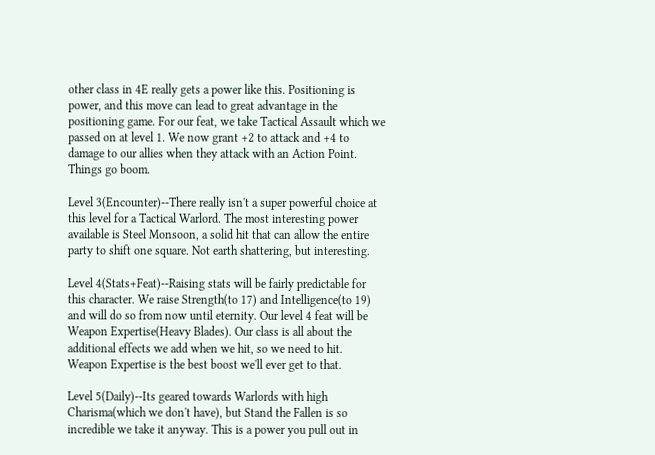other class in 4E really gets a power like this. Positioning is power, and this move can lead to great advantage in the positioning game. For our feat, we take Tactical Assault which we passed on at level 1. We now grant +2 to attack and +4 to damage to our allies when they attack with an Action Point. Things go boom.

Level 3(Encounter)--There really isn't a super powerful choice at this level for a Tactical Warlord. The most interesting power available is Steel Monsoon, a solid hit that can allow the entire party to shift one square. Not earth shattering, but interesting.

Level 4(Stats+Feat)--Raising stats will be fairly predictable for this character. We raise Strength(to 17) and Intelligence(to 19) and will do so from now until eternity. Our level 4 feat will be Weapon Expertise(Heavy Blades). Our class is all about the additional effects we add when we hit, so we need to hit. Weapon Expertise is the best boost we'll ever get to that.

Level 5(Daily)--Its geared towards Warlords with high Charisma(which we don't have), but Stand the Fallen is so incredible we take it anyway. This is a power you pull out in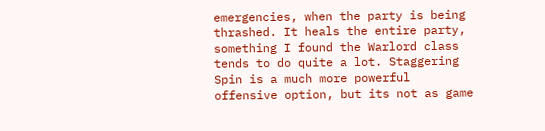emergencies, when the party is being thrashed. It heals the entire party, something I found the Warlord class tends to do quite a lot. Staggering Spin is a much more powerful offensive option, but its not as game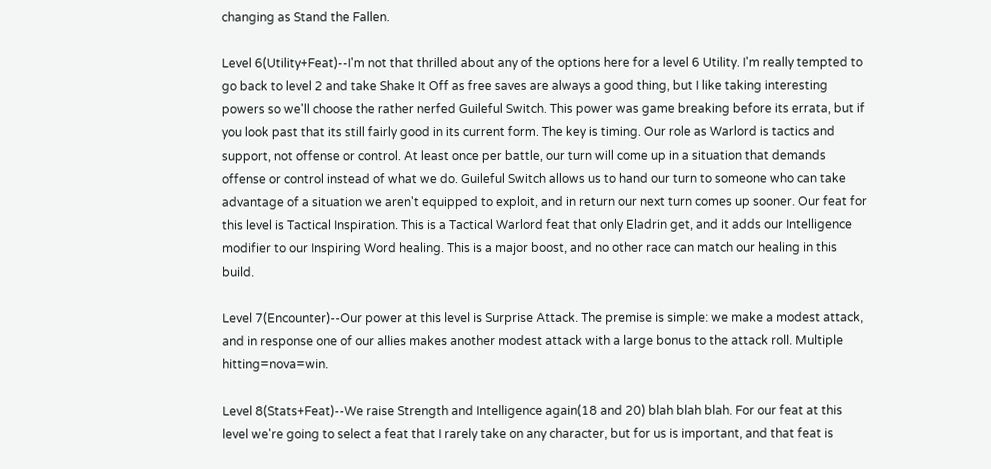changing as Stand the Fallen.

Level 6(Utility+Feat)--I'm not that thrilled about any of the options here for a level 6 Utility. I'm really tempted to go back to level 2 and take Shake It Off as free saves are always a good thing, but I like taking interesting powers so we'll choose the rather nerfed Guileful Switch. This power was game breaking before its errata, but if you look past that its still fairly good in its current form. The key is timing. Our role as Warlord is tactics and support, not offense or control. At least once per battle, our turn will come up in a situation that demands offense or control instead of what we do. Guileful Switch allows us to hand our turn to someone who can take advantage of a situation we aren't equipped to exploit, and in return our next turn comes up sooner. Our feat for this level is Tactical Inspiration. This is a Tactical Warlord feat that only Eladrin get, and it adds our Intelligence modifier to our Inspiring Word healing. This is a major boost, and no other race can match our healing in this build.

Level 7(Encounter)--Our power at this level is Surprise Attack. The premise is simple: we make a modest attack, and in response one of our allies makes another modest attack with a large bonus to the attack roll. Multiple hitting=nova=win.

Level 8(Stats+Feat)--We raise Strength and Intelligence again(18 and 20) blah blah blah. For our feat at this level we're going to select a feat that I rarely take on any character, but for us is important, and that feat is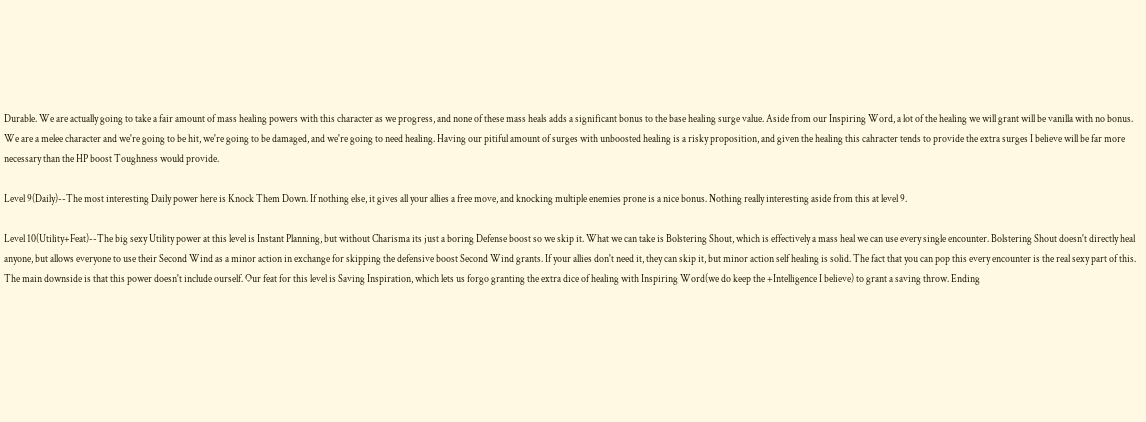Durable. We are actually going to take a fair amount of mass healing powers with this character as we progress, and none of these mass heals adds a significant bonus to the base healing surge value. Aside from our Inspiring Word, a lot of the healing we will grant will be vanilla with no bonus. We are a melee character and we're going to be hit, we're going to be damaged, and we're going to need healing. Having our pitiful amount of surges with unboosted healing is a risky proposition, and given the healing this cahracter tends to provide the extra surges I believe will be far more necessary than the HP boost Toughness would provide.

Level 9(Daily)--The most interesting Daily power here is Knock Them Down. If nothing else, it gives all your allies a free move, and knocking multiple enemies prone is a nice bonus. Nothing really interesting aside from this at level 9.

Level 10(Utility+Feat)--The big sexy Utility power at this level is Instant Planning, but without Charisma its just a boring Defense boost so we skip it. What we can take is Bolstering Shout, which is effectively a mass heal we can use every single encounter. Bolstering Shout doesn't directly heal anyone, but allows everyone to use their Second Wind as a minor action in exchange for skipping the defensive boost Second Wind grants. If your allies don't need it, they can skip it, but minor action self healing is solid. The fact that you can pop this every encounter is the real sexy part of this. The main downside is that this power doesn't include ourself. Our feat for this level is Saving Inspiration, which lets us forgo granting the extra dice of healing with Inspiring Word(we do keep the +Intelligence I believe) to grant a saving throw. Ending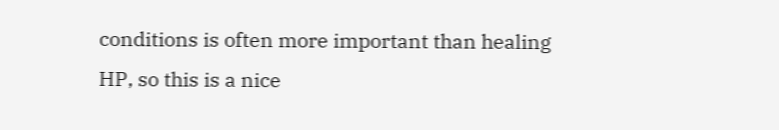conditions is often more important than healing HP, so this is a nice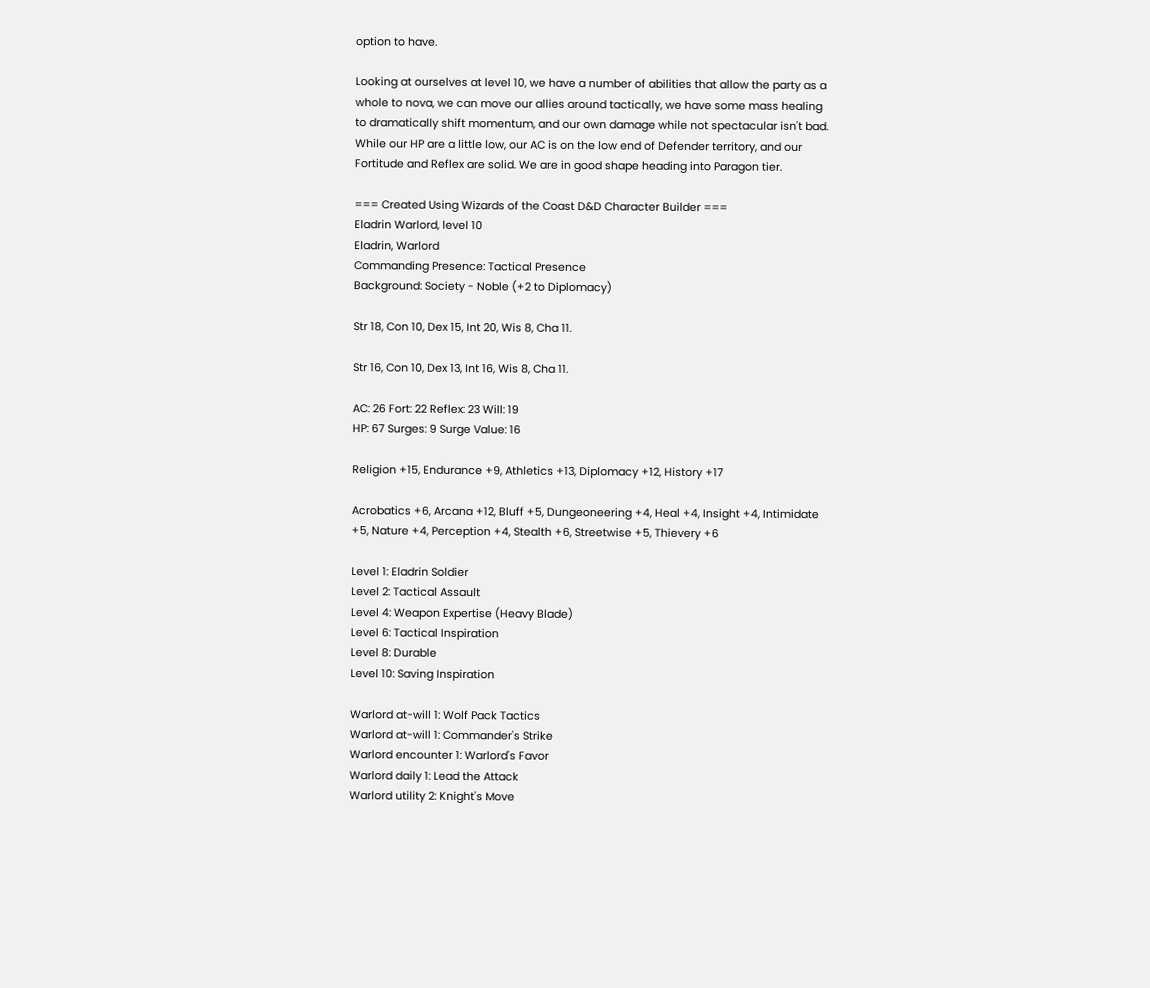option to have.

Looking at ourselves at level 10, we have a number of abilities that allow the party as a whole to nova, we can move our allies around tactically, we have some mass healing to dramatically shift momentum, and our own damage while not spectacular isn't bad. While our HP are a little low, our AC is on the low end of Defender territory, and our Fortitude and Reflex are solid. We are in good shape heading into Paragon tier.

=== Created Using Wizards of the Coast D&D Character Builder ===
Eladrin Warlord, level 10
Eladrin, Warlord
Commanding Presence: Tactical Presence
Background: Society - Noble (+2 to Diplomacy)

Str 18, Con 10, Dex 15, Int 20, Wis 8, Cha 11.

Str 16, Con 10, Dex 13, Int 16, Wis 8, Cha 11.

AC: 26 Fort: 22 Reflex: 23 Will: 19
HP: 67 Surges: 9 Surge Value: 16

Religion +15, Endurance +9, Athletics +13, Diplomacy +12, History +17

Acrobatics +6, Arcana +12, Bluff +5, Dungeoneering +4, Heal +4, Insight +4, Intimidate +5, Nature +4, Perception +4, Stealth +6, Streetwise +5, Thievery +6

Level 1: Eladrin Soldier
Level 2: Tactical Assault
Level 4: Weapon Expertise (Heavy Blade)
Level 6: Tactical Inspiration
Level 8: Durable
Level 10: Saving Inspiration

Warlord at-will 1: Wolf Pack Tactics
Warlord at-will 1: Commander's Strike
Warlord encounter 1: Warlord's Favor
Warlord daily 1: Lead the Attack
Warlord utility 2: Knight's Move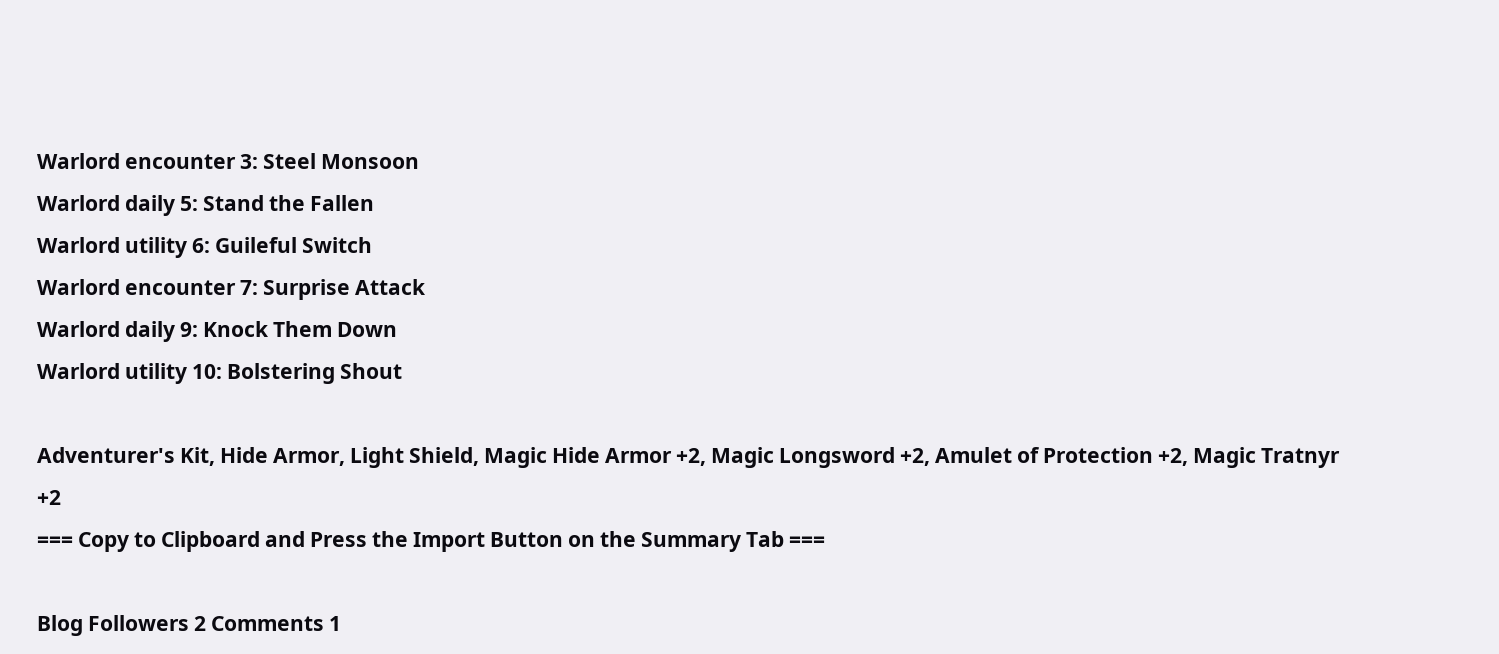Warlord encounter 3: Steel Monsoon
Warlord daily 5: Stand the Fallen
Warlord utility 6: Guileful Switch
Warlord encounter 7: Surprise Attack
Warlord daily 9: Knock Them Down
Warlord utility 10: Bolstering Shout

Adventurer's Kit, Hide Armor, Light Shield, Magic Hide Armor +2, Magic Longsword +2, Amulet of Protection +2, Magic Tratnyr +2
=== Copy to Clipboard and Press the Import Button on the Summary Tab ===

Blog Followers 2 Comments 1